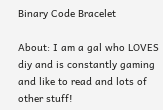Binary Code Bracelet

About: I am a gal who LOVES diy and is constantly gaming and like to read and lots of other stuff!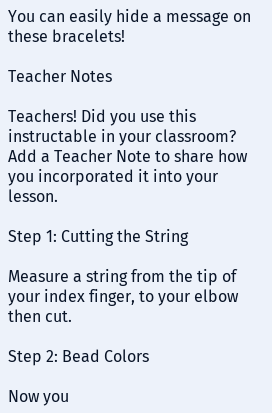You can easily hide a message on these bracelets!

Teacher Notes

Teachers! Did you use this instructable in your classroom?
Add a Teacher Note to share how you incorporated it into your lesson.

Step 1: Cutting the String

Measure a string from the tip of your index finger, to your elbow then cut.

Step 2: Bead Colors

Now you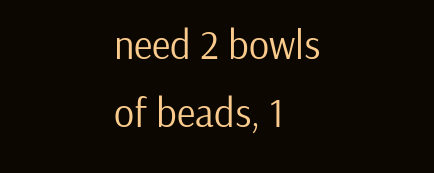need 2 bowls of beads, 1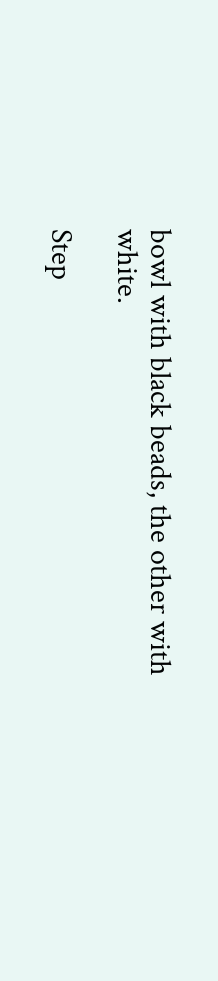bowl with black beads, the other with white.

Step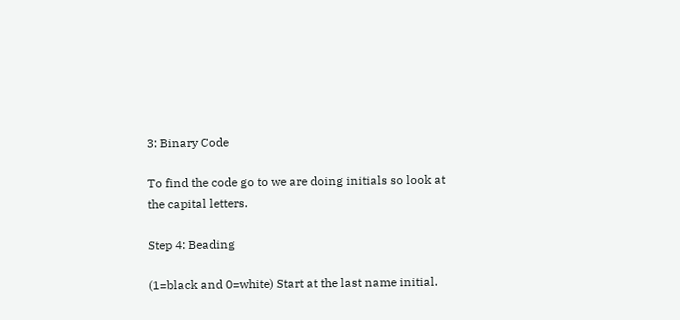3: Binary Code

To find the code go to we are doing initials so look at the capital letters.

Step 4: Beading

(1=black and 0=white) Start at the last name initial.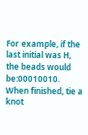For example, if the last initial was H, the beads would be:00010010. When finished, tie a knot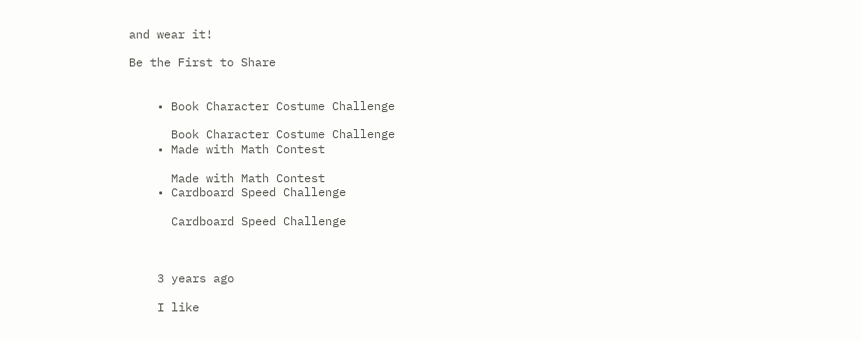and wear it!

Be the First to Share


    • Book Character Costume Challenge

      Book Character Costume Challenge
    • Made with Math Contest

      Made with Math Contest
    • Cardboard Speed Challenge

      Cardboard Speed Challenge



    3 years ago

    I like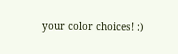your color choices! :)